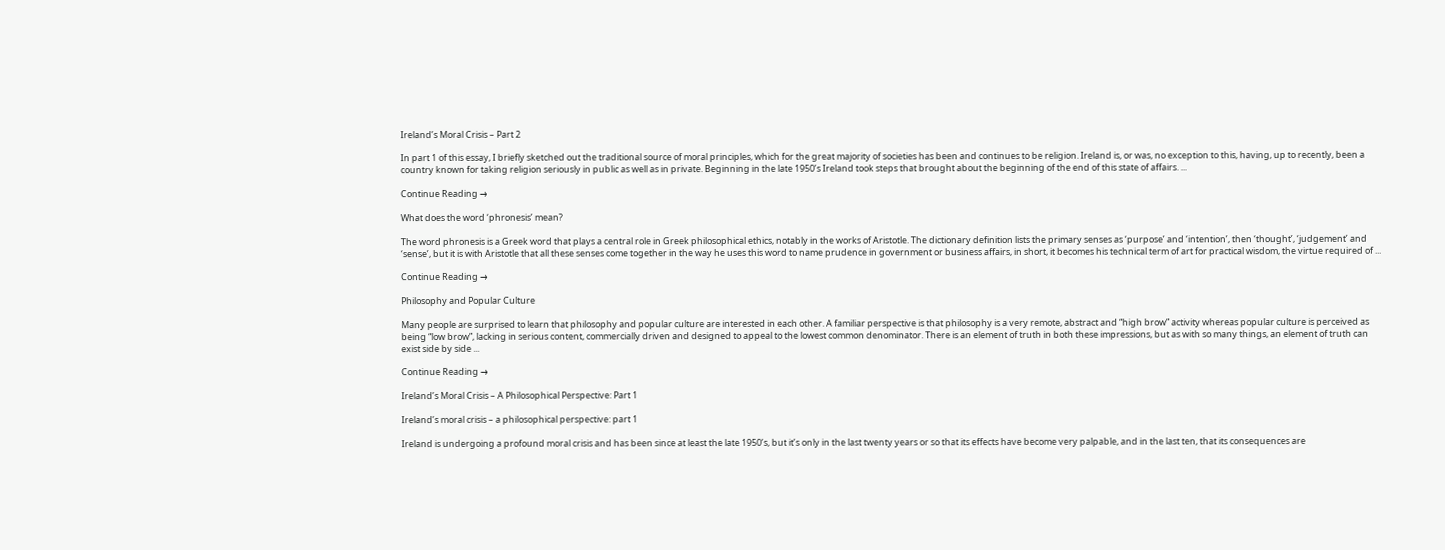Ireland’s Moral Crisis – Part 2

In part 1 of this essay, I briefly sketched out the traditional source of moral principles, which for the great majority of societies has been and continues to be religion. Ireland is, or was, no exception to this, having, up to recently, been a country known for taking religion seriously in public as well as in private. Beginning in the late 1950’s Ireland took steps that brought about the beginning of the end of this state of affairs. ...

Continue Reading →

What does the word ‘phronesis’ mean?

The word phronesis is a Greek word that plays a central role in Greek philosophical ethics, notably in the works of Aristotle. The dictionary definition lists the primary senses as ‘purpose’ and ‘intention’, then ‘thought’, ‘judgement’ and ‘sense’, but it is with Aristotle that all these senses come together in the way he uses this word to name prudence in government or business affairs, in short, it becomes his technical term of art for practical wisdom, the virtue required of ...

Continue Reading →

Philosophy and Popular Culture

Many people are surprised to learn that philosophy and popular culture are interested in each other. A familiar perspective is that philosophy is a very remote, abstract and “high brow” activity whereas popular culture is perceived as being “low brow”, lacking in serious content, commercially driven and designed to appeal to the lowest common denominator. There is an element of truth in both these impressions, but as with so many things, an element of truth can exist side by side ...

Continue Reading →

Ireland’s Moral Crisis – A Philosophical Perspective: Part 1

Ireland’s moral crisis – a philosophical perspective: part 1

Ireland is undergoing a profound moral crisis and has been since at least the late 1950’s, but it’s only in the last twenty years or so that its effects have become very palpable, and in the last ten, that its consequences are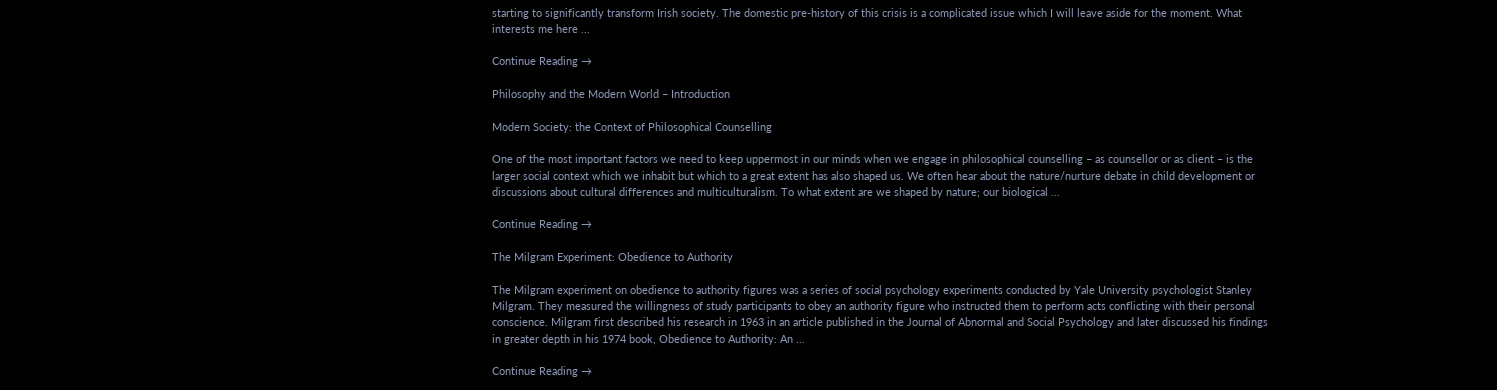starting to significantly transform Irish society. The domestic pre-history of this crisis is a complicated issue which I will leave aside for the moment. What interests me here ...

Continue Reading →

Philosophy and the Modern World – Introduction

Modern Society: the Context of Philosophical Counselling

One of the most important factors we need to keep uppermost in our minds when we engage in philosophical counselling – as counsellor or as client – is the larger social context which we inhabit but which to a great extent has also shaped us. We often hear about the nature/nurture debate in child development or discussions about cultural differences and multiculturalism. To what extent are we shaped by nature; our biological ...

Continue Reading →

The Milgram Experiment: Obedience to Authority

The Milgram experiment on obedience to authority figures was a series of social psychology experiments conducted by Yale University psychologist Stanley Milgram. They measured the willingness of study participants to obey an authority figure who instructed them to perform acts conflicting with their personal conscience. Milgram first described his research in 1963 in an article published in the Journal of Abnormal and Social Psychology and later discussed his findings in greater depth in his 1974 book, Obedience to Authority: An ...

Continue Reading →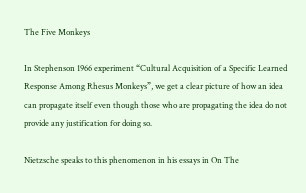The Five Monkeys

In Stephenson 1966 experiment “Cultural Acquisition of a Specific Learned Response Among Rhesus Monkeys”, we get a clear picture of how an idea can propagate itself even though those who are propagating the idea do not provide any justification for doing so.

Nietzsche speaks to this phenomenon in his essays in On The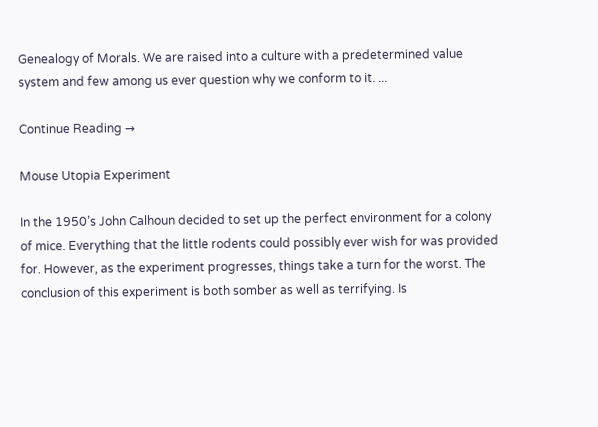Genealogy of Morals. We are raised into a culture with a predetermined value system and few among us ever question why we conform to it. ...

Continue Reading →

Mouse Utopia Experiment

In the 1950’s John Calhoun decided to set up the perfect environment for a colony of mice. Everything that the little rodents could possibly ever wish for was provided for. However, as the experiment progresses, things take a turn for the worst. The conclusion of this experiment is both somber as well as terrifying. Is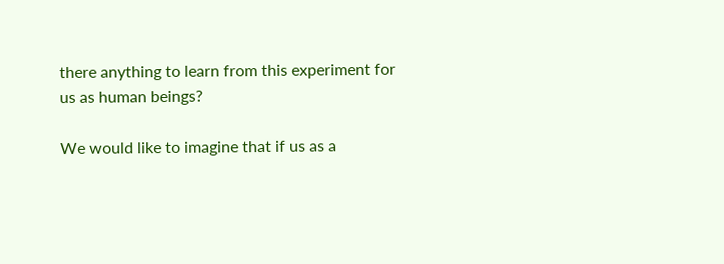there anything to learn from this experiment for us as human beings?

We would like to imagine that if us as a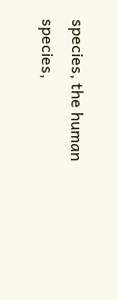species, the human species,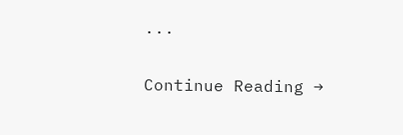...

Continue Reading →